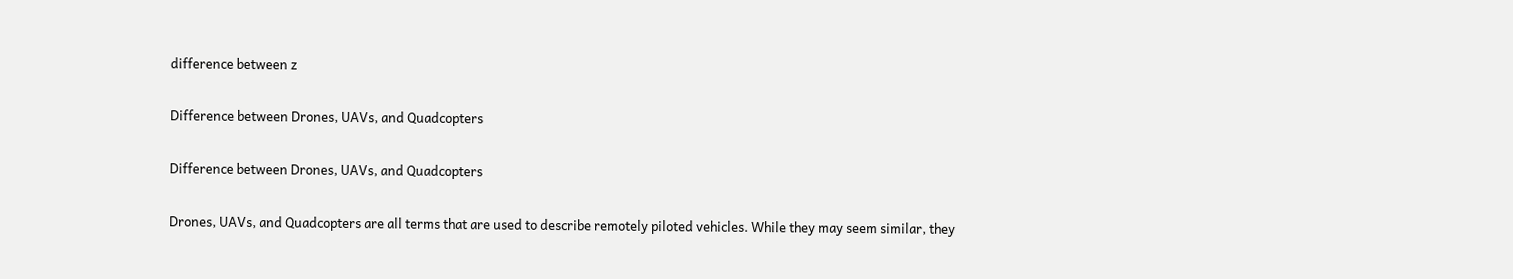difference between z

Difference between Drones, UAVs, and Quadcopters

Difference between Drones, UAVs, and Quadcopters

Drones, UAVs, and Quadcopters are all terms that are used to describe remotely piloted vehicles. While they may seem similar, they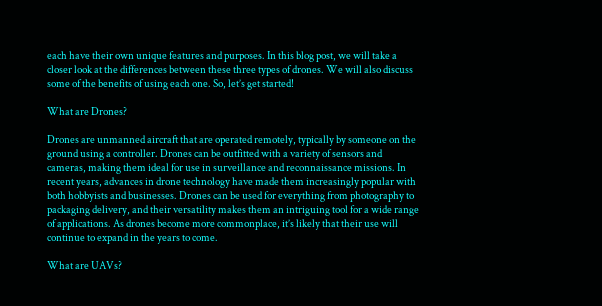each have their own unique features and purposes. In this blog post, we will take a closer look at the differences between these three types of drones. We will also discuss some of the benefits of using each one. So, let’s get started!

What are Drones?

Drones are unmanned aircraft that are operated remotely, typically by someone on the ground using a controller. Drones can be outfitted with a variety of sensors and cameras, making them ideal for use in surveillance and reconnaissance missions. In recent years, advances in drone technology have made them increasingly popular with both hobbyists and businesses. Drones can be used for everything from photography to packaging delivery, and their versatility makes them an intriguing tool for a wide range of applications. As drones become more commonplace, it’s likely that their use will continue to expand in the years to come.

What are UAVs?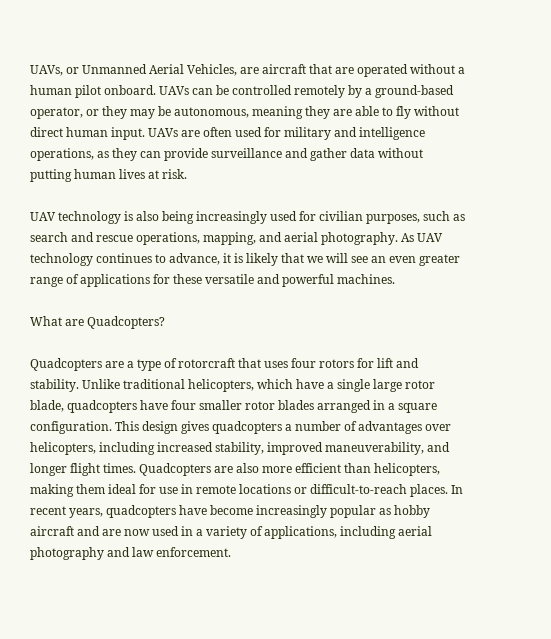UAVs, or Unmanned Aerial Vehicles, are aircraft that are operated without a human pilot onboard. UAVs can be controlled remotely by a ground-based operator, or they may be autonomous, meaning they are able to fly without direct human input. UAVs are often used for military and intelligence operations, as they can provide surveillance and gather data without putting human lives at risk.

UAV technology is also being increasingly used for civilian purposes, such as search and rescue operations, mapping, and aerial photography. As UAV technology continues to advance, it is likely that we will see an even greater range of applications for these versatile and powerful machines.

What are Quadcopters?

Quadcopters are a type of rotorcraft that uses four rotors for lift and stability. Unlike traditional helicopters, which have a single large rotor blade, quadcopters have four smaller rotor blades arranged in a square configuration. This design gives quadcopters a number of advantages over helicopters, including increased stability, improved maneuverability, and longer flight times. Quadcopters are also more efficient than helicopters, making them ideal for use in remote locations or difficult-to-reach places. In recent years, quadcopters have become increasingly popular as hobby aircraft and are now used in a variety of applications, including aerial photography and law enforcement.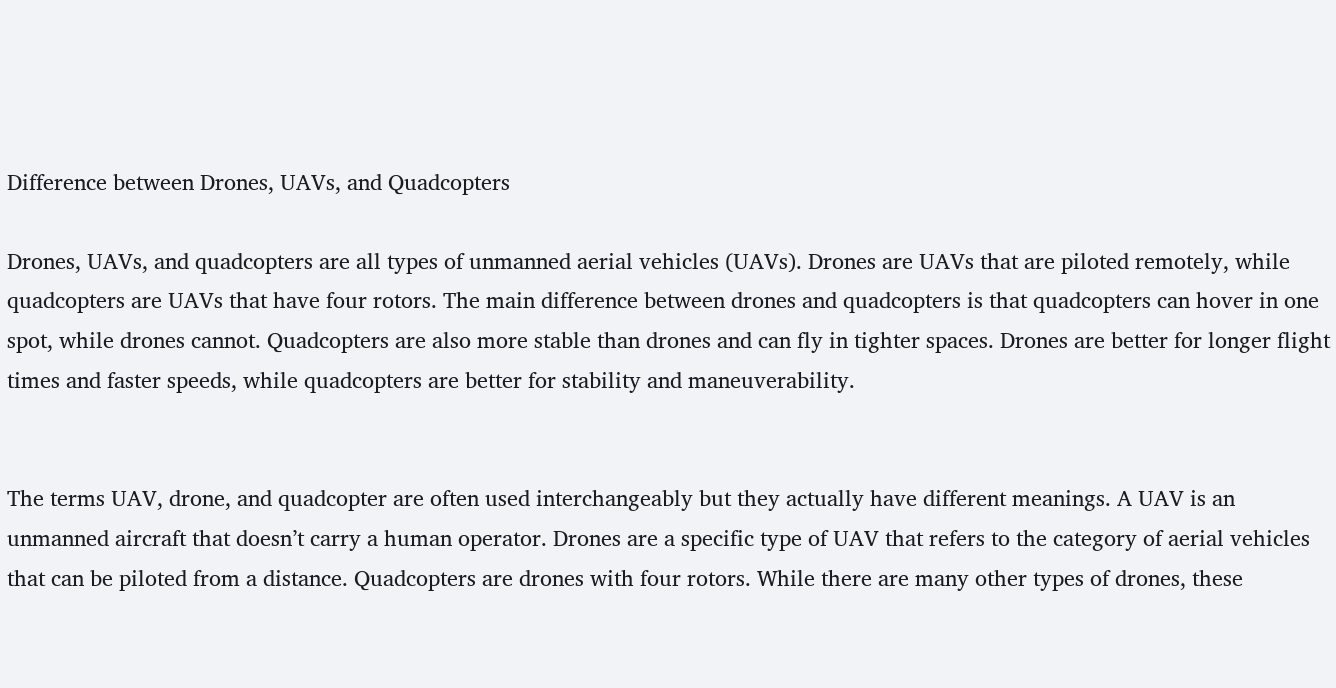Difference between Drones, UAVs, and Quadcopters

Drones, UAVs, and quadcopters are all types of unmanned aerial vehicles (UAVs). Drones are UAVs that are piloted remotely, while quadcopters are UAVs that have four rotors. The main difference between drones and quadcopters is that quadcopters can hover in one spot, while drones cannot. Quadcopters are also more stable than drones and can fly in tighter spaces. Drones are better for longer flight times and faster speeds, while quadcopters are better for stability and maneuverability.


The terms UAV, drone, and quadcopter are often used interchangeably but they actually have different meanings. A UAV is an unmanned aircraft that doesn’t carry a human operator. Drones are a specific type of UAV that refers to the category of aerial vehicles that can be piloted from a distance. Quadcopters are drones with four rotors. While there are many other types of drones, these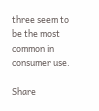three seem to be the most common in consumer use.

Share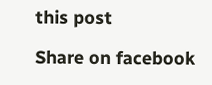this post

Share on facebook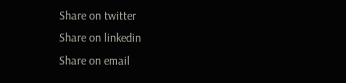Share on twitter
Share on linkedin
Share on email